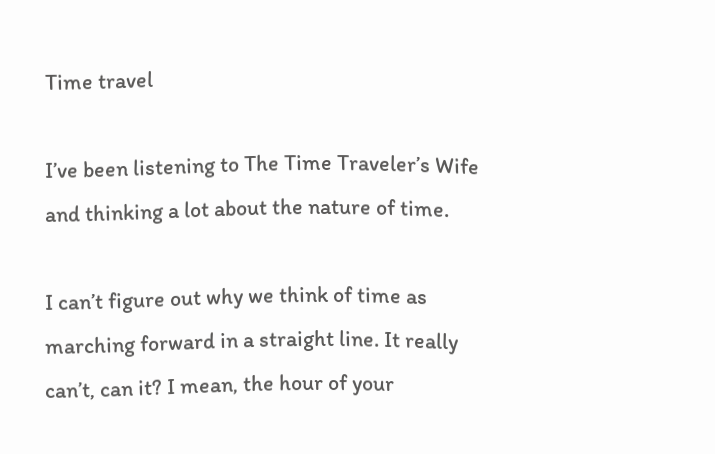Time travel

I’ve been listening to The Time Traveler’s Wife and thinking a lot about the nature of time.

I can’t figure out why we think of time as marching forward in a straight line. It really can’t, can it? I mean, the hour of your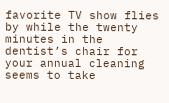favorite TV show flies by while the twenty minutes in the dentist’s chair for your annual cleaning seems to take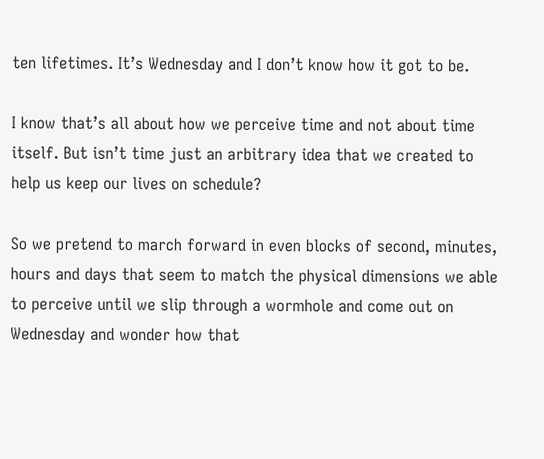ten lifetimes. It’s Wednesday and I don’t know how it got to be.

I know that’s all about how we perceive time and not about time itself. But isn’t time just an arbitrary idea that we created to help us keep our lives on schedule?

So we pretend to march forward in even blocks of second, minutes, hours and days that seem to match the physical dimensions we able to perceive until we slip through a wormhole and come out on Wednesday and wonder how that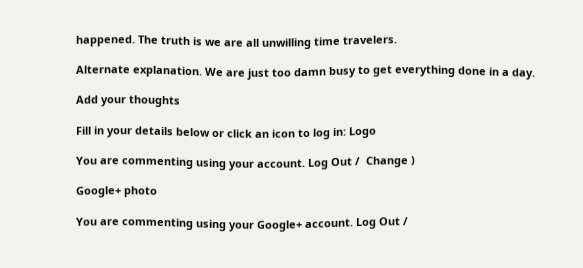happened. The truth is we are all unwilling time travelers.

Alternate explanation. We are just too damn busy to get everything done in a day.

Add your thoughts

Fill in your details below or click an icon to log in: Logo

You are commenting using your account. Log Out /  Change )

Google+ photo

You are commenting using your Google+ account. Log Out /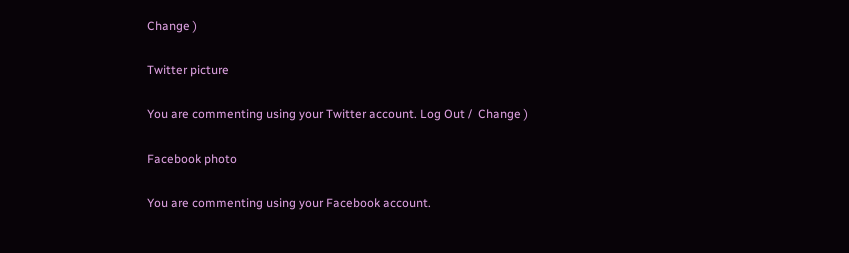Change )

Twitter picture

You are commenting using your Twitter account. Log Out /  Change )

Facebook photo

You are commenting using your Facebook account.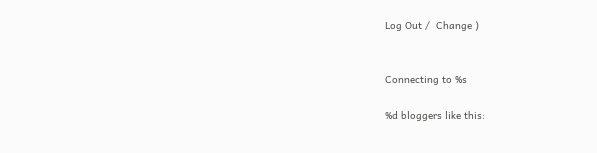Log Out /  Change )


Connecting to %s

%d bloggers like this: